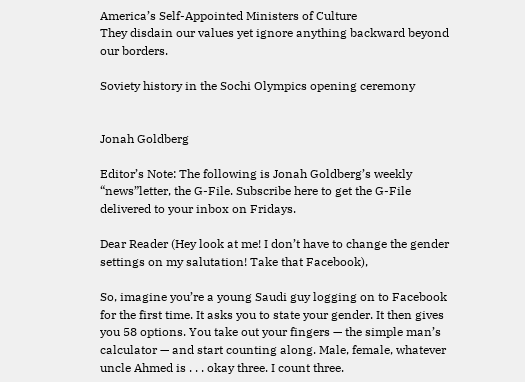America’s Self-Appointed Ministers of Culture
They disdain our values yet ignore anything backward beyond our borders.

Soviety history in the Sochi Olympics opening ceremony


Jonah Goldberg

Editor’s Note: The following is Jonah Goldberg’s weekly “news”letter, the G-File. Subscribe here to get the G-File delivered to your inbox on Fridays.

Dear Reader (Hey look at me! I don’t have to change the gender settings on my salutation! Take that Facebook),

So, imagine you’re a young Saudi guy logging on to Facebook for the first time. It asks you to state your gender. It then gives you 58 options. You take out your fingers — the simple man’s calculator — and start counting along. Male, female, whatever uncle Ahmed is . . . okay three. I count three.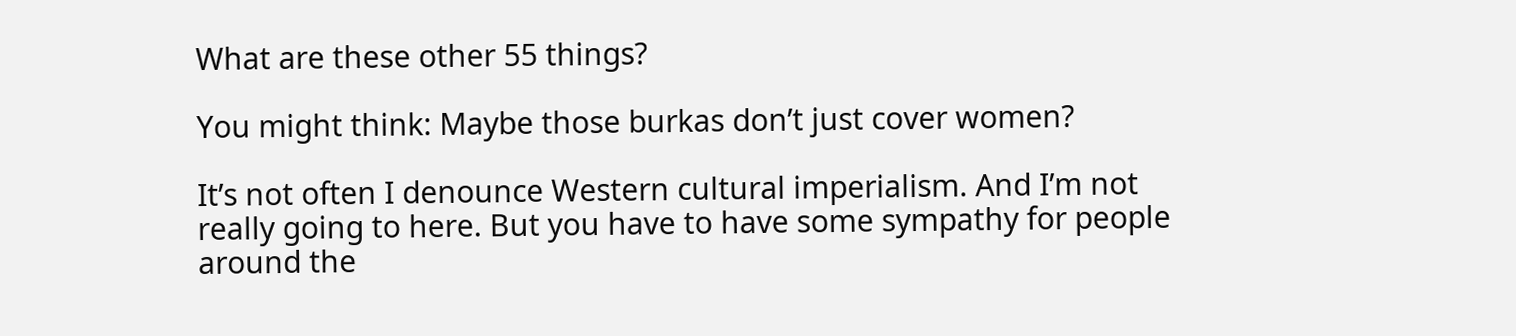What are these other 55 things?

You might think: Maybe those burkas don’t just cover women?

It’s not often I denounce Western cultural imperialism. And I’m not really going to here. But you have to have some sympathy for people around the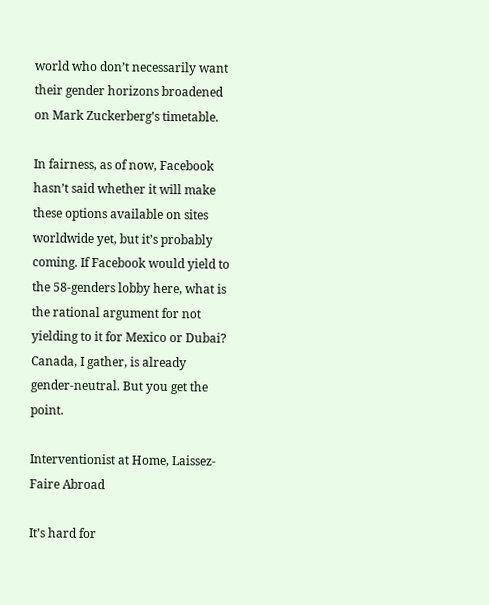world who don’t necessarily want their gender horizons broadened on Mark Zuckerberg’s timetable.

In fairness, as of now, Facebook hasn’t said whether it will make these options available on sites worldwide yet, but it’s probably coming. If Facebook would yield to the 58-genders lobby here, what is the rational argument for not yielding to it for Mexico or Dubai? Canada, I gather, is already gender-neutral. But you get the point.

Interventionist at Home, Laissez-Faire Abroad

It’s hard for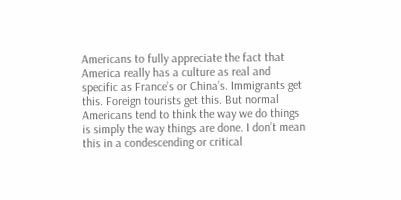Americans to fully appreciate the fact that America really has a culture as real and specific as France’s or China’s. Immigrants get this. Foreign tourists get this. But normal Americans tend to think the way we do things is simply the way things are done. I don’t mean this in a condescending or critical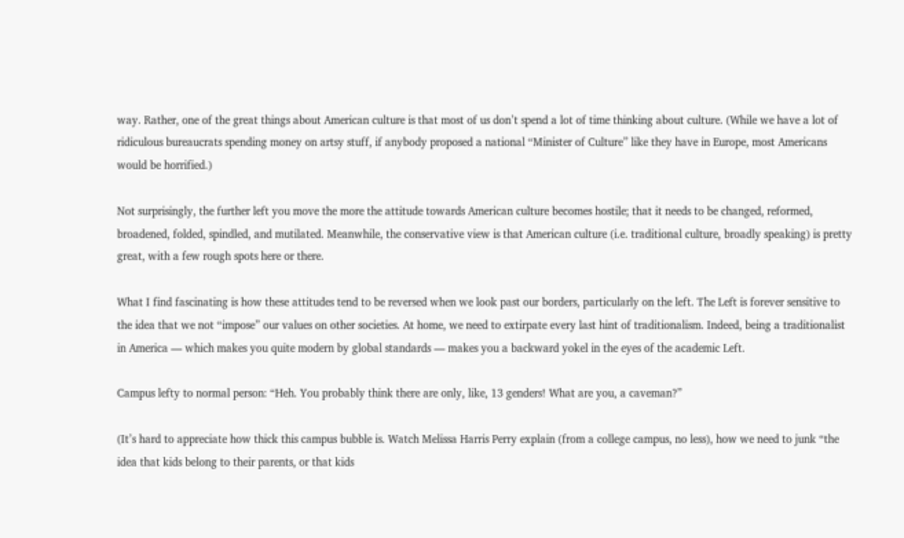way. Rather, one of the great things about American culture is that most of us don’t spend a lot of time thinking about culture. (While we have a lot of ridiculous bureaucrats spending money on artsy stuff, if anybody proposed a national “Minister of Culture” like they have in Europe, most Americans would be horrified.)

Not surprisingly, the further left you move the more the attitude towards American culture becomes hostile; that it needs to be changed, reformed, broadened, folded, spindled, and mutilated. Meanwhile, the conservative view is that American culture (i.e. traditional culture, broadly speaking) is pretty great, with a few rough spots here or there.

What I find fascinating is how these attitudes tend to be reversed when we look past our borders, particularly on the left. The Left is forever sensitive to the idea that we not “impose” our values on other societies. At home, we need to extirpate every last hint of traditionalism. Indeed, being a traditionalist in America — which makes you quite modern by global standards — makes you a backward yokel in the eyes of the academic Left.

Campus lefty to normal person: “Heh. You probably think there are only, like, 13 genders! What are you, a caveman?”

(It’s hard to appreciate how thick this campus bubble is. Watch Melissa Harris Perry explain (from a college campus, no less), how we need to junk “the idea that kids belong to their parents, or that kids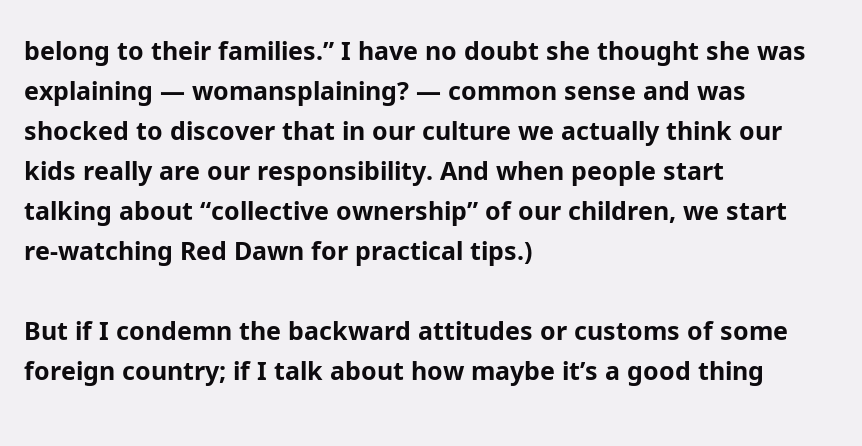belong to their families.” I have no doubt she thought she was explaining — womansplaining? — common sense and was shocked to discover that in our culture we actually think our kids really are our responsibility. And when people start talking about “collective ownership” of our children, we start re-watching Red Dawn for practical tips.)

But if I condemn the backward attitudes or customs of some foreign country; if I talk about how maybe it’s a good thing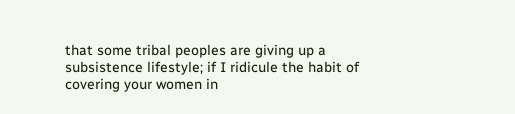that some tribal peoples are giving up a subsistence lifestyle; if I ridicule the habit of covering your women in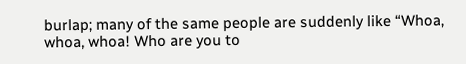burlap; many of the same people are suddenly like “Whoa, whoa, whoa! Who are you to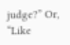judge?” Or, “Like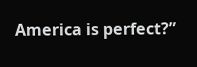America is perfect?”